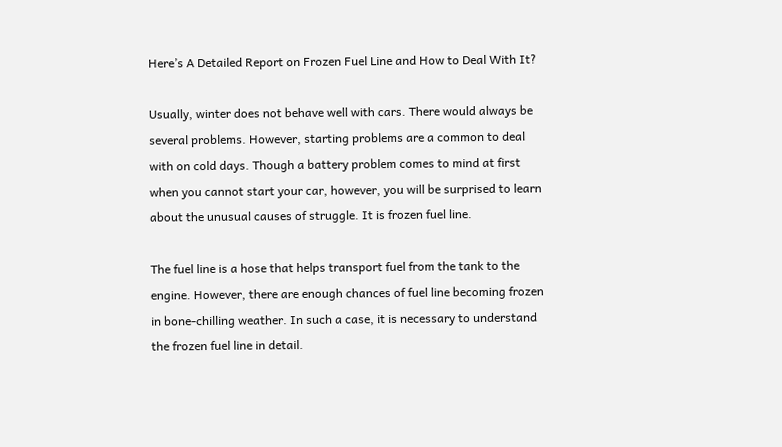Here’s A Detailed Report on Frozen Fuel Line and How to Deal With It?

Usually, winter does not behave well with cars. There would always be several problems. However, starting problems are a common to deal with on cold days. Though a battery problem comes to mind at first when you cannot start your car, however, you will be surprised to learn about the unusual causes of struggle. It is frozen fuel line.

The fuel line is a hose that helps transport fuel from the tank to the engine. However, there are enough chances of fuel line becoming frozen in bone-chilling weather. In such a case, it is necessary to understand the frozen fuel line in detail.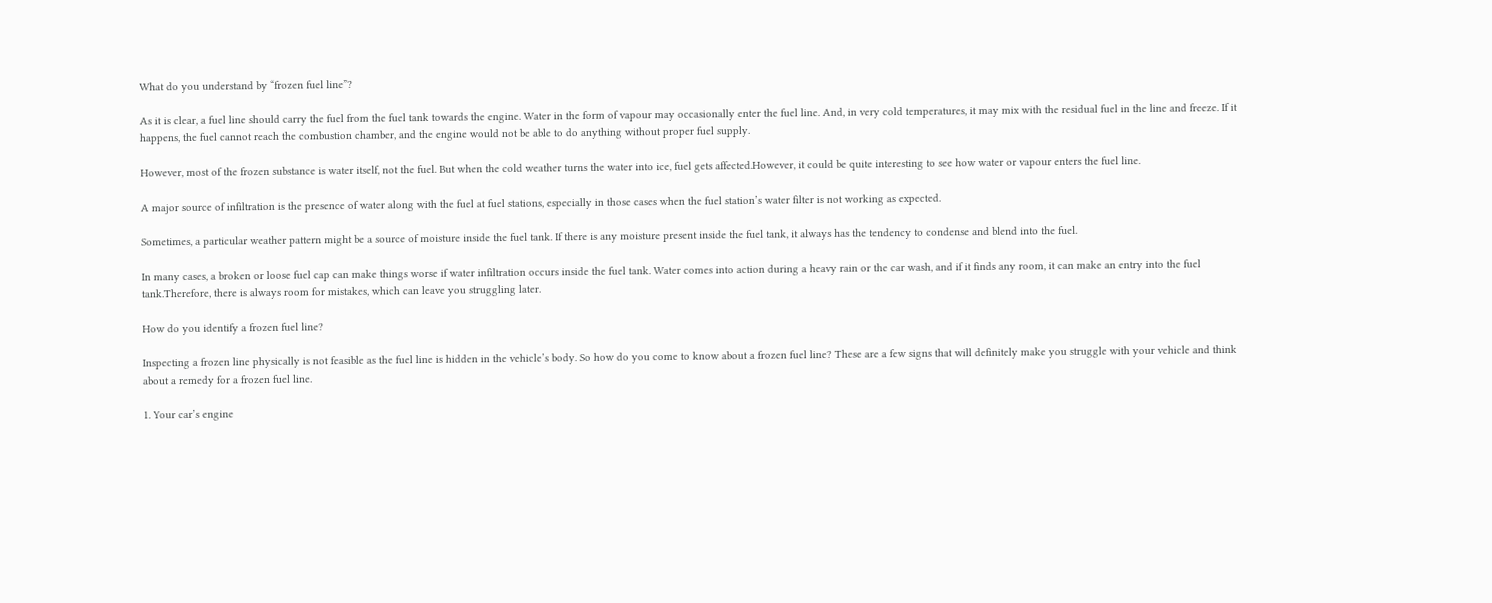What do you understand by “frozen fuel line”?

As it is clear, a fuel line should carry the fuel from the fuel tank towards the engine. Water in the form of vapour may occasionally enter the fuel line. And, in very cold temperatures, it may mix with the residual fuel in the line and freeze. If it happens, the fuel cannot reach the combustion chamber, and the engine would not be able to do anything without proper fuel supply.

However, most of the frozen substance is water itself, not the fuel. But when the cold weather turns the water into ice, fuel gets affected.However, it could be quite interesting to see how water or vapour enters the fuel line.

A major source of infiltration is the presence of water along with the fuel at fuel stations, especially in those cases when the fuel station’s water filter is not working as expected.

Sometimes, a particular weather pattern might be a source of moisture inside the fuel tank. If there is any moisture present inside the fuel tank, it always has the tendency to condense and blend into the fuel.

In many cases, a broken or loose fuel cap can make things worse if water infiltration occurs inside the fuel tank. Water comes into action during a heavy rain or the car wash, and if it finds any room, it can make an entry into the fuel tank.Therefore, there is always room for mistakes, which can leave you struggling later.

How do you identify a frozen fuel line?

Inspecting a frozen line physically is not feasible as the fuel line is hidden in the vehicle’s body. So how do you come to know about a frozen fuel line? These are a few signs that will definitely make you struggle with your vehicle and think about a remedy for a frozen fuel line.

1. Your car’s engine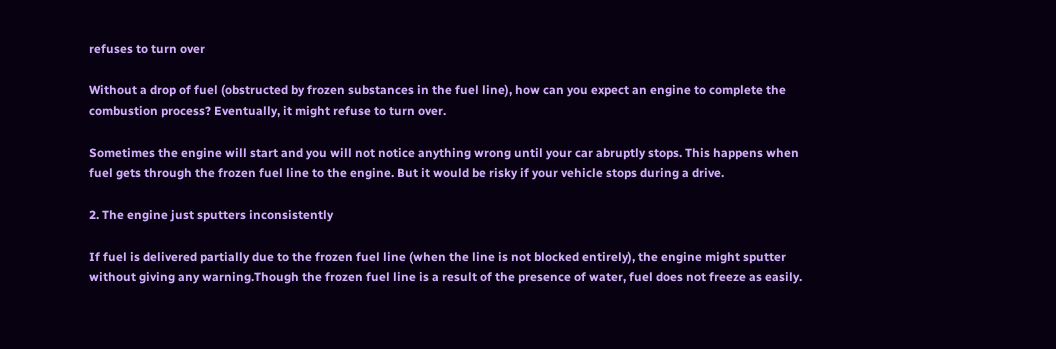refuses to turn over

Without a drop of fuel (obstructed by frozen substances in the fuel line), how can you expect an engine to complete the combustion process? Eventually, it might refuse to turn over.

Sometimes the engine will start and you will not notice anything wrong until your car abruptly stops. This happens when fuel gets through the frozen fuel line to the engine. But it would be risky if your vehicle stops during a drive.

2. The engine just sputters inconsistently

If fuel is delivered partially due to the frozen fuel line (when the line is not blocked entirely), the engine might sputter without giving any warning.Though the frozen fuel line is a result of the presence of water, fuel does not freeze as easily.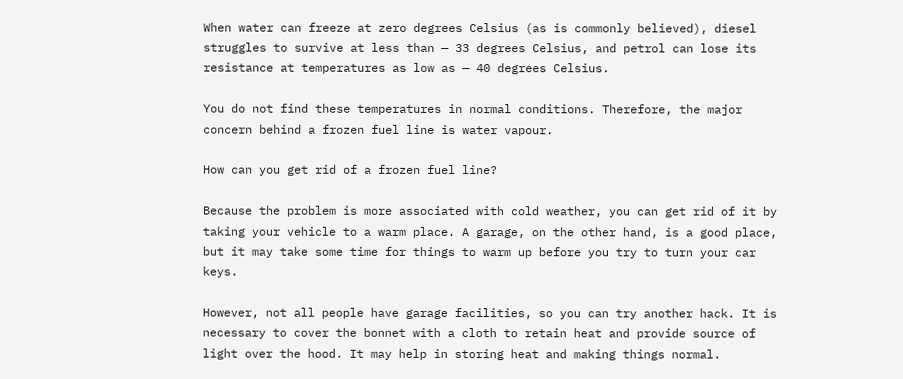When water can freeze at zero degrees Celsius (as is commonly believed), diesel struggles to survive at less than — 33 degrees Celsius, and petrol can lose its resistance at temperatures as low as — 40 degrees Celsius.

You do not find these temperatures in normal conditions. Therefore, the major concern behind a frozen fuel line is water vapour.

How can you get rid of a frozen fuel line?

Because the problem is more associated with cold weather, you can get rid of it by taking your vehicle to a warm place. A garage, on the other hand, is a good place, but it may take some time for things to warm up before you try to turn your car keys.

However, not all people have garage facilities, so you can try another hack. It is necessary to cover the bonnet with a cloth to retain heat and provide source of light over the hood. It may help in storing heat and making things normal.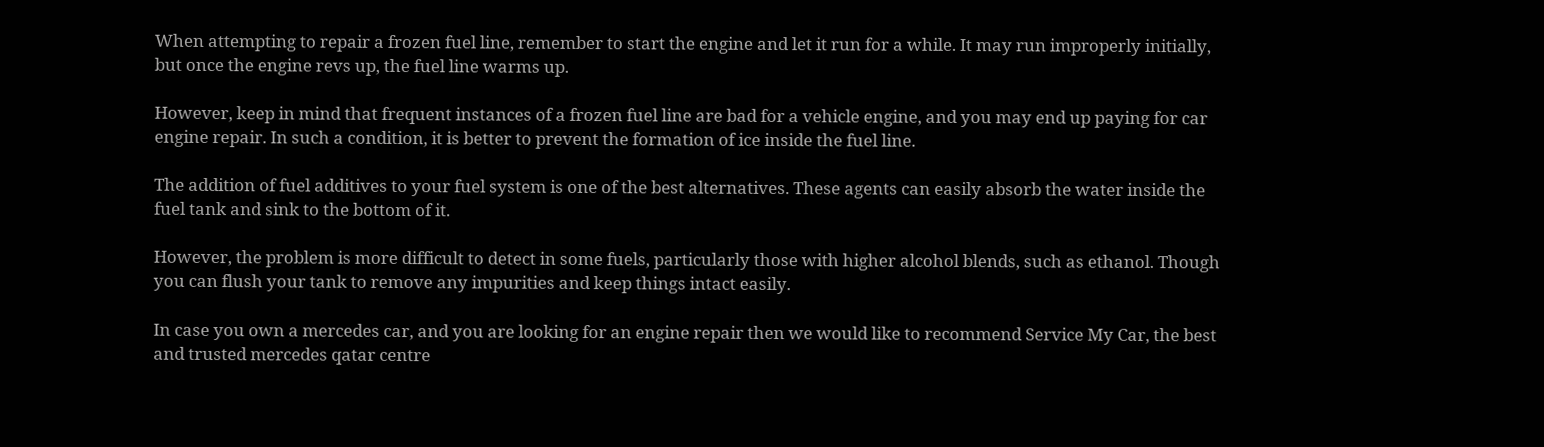When attempting to repair a frozen fuel line, remember to start the engine and let it run for a while. It may run improperly initially, but once the engine revs up, the fuel line warms up.

However, keep in mind that frequent instances of a frozen fuel line are bad for a vehicle engine, and you may end up paying for car engine repair. In such a condition, it is better to prevent the formation of ice inside the fuel line.

The addition of fuel additives to your fuel system is one of the best alternatives. These agents can easily absorb the water inside the fuel tank and sink to the bottom of it.

However, the problem is more difficult to detect in some fuels, particularly those with higher alcohol blends, such as ethanol. Though you can flush your tank to remove any impurities and keep things intact easily.

In case you own a mercedes car, and you are looking for an engine repair then we would like to recommend Service My Car, the best and trusted mercedes qatar centre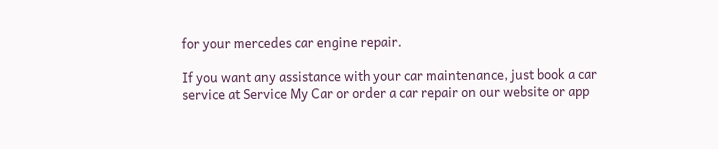for your mercedes car engine repair.

If you want any assistance with your car maintenance, just book a car service at Service My Car or order a car repair on our website or app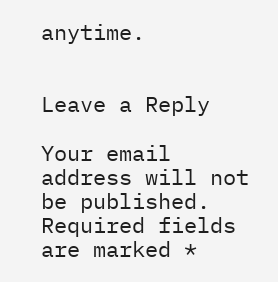anytime.


Leave a Reply

Your email address will not be published. Required fields are marked *